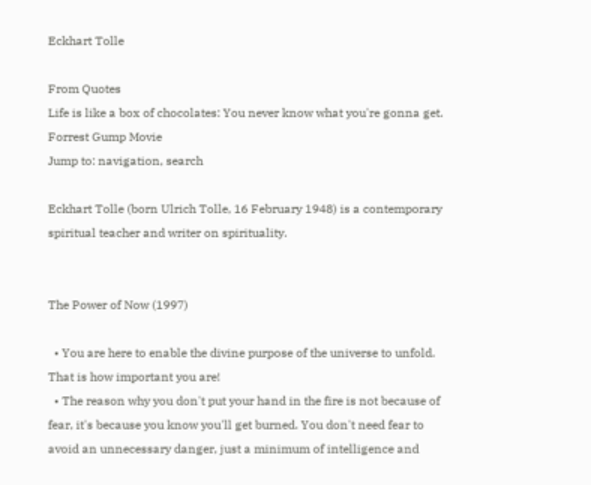Eckhart Tolle

From Quotes
Life is like a box of chocolates: You never know what you're gonna get.
Forrest Gump Movie
Jump to: navigation, search

Eckhart Tolle (born Ulrich Tolle, 16 February 1948) is a contemporary spiritual teacher and writer on spirituality.


The Power of Now (1997)

  • You are here to enable the divine purpose of the universe to unfold. That is how important you are!
  • The reason why you don't put your hand in the fire is not because of fear, it's because you know you'll get burned. You don't need fear to avoid an unnecessary danger, just a minimum of intelligence and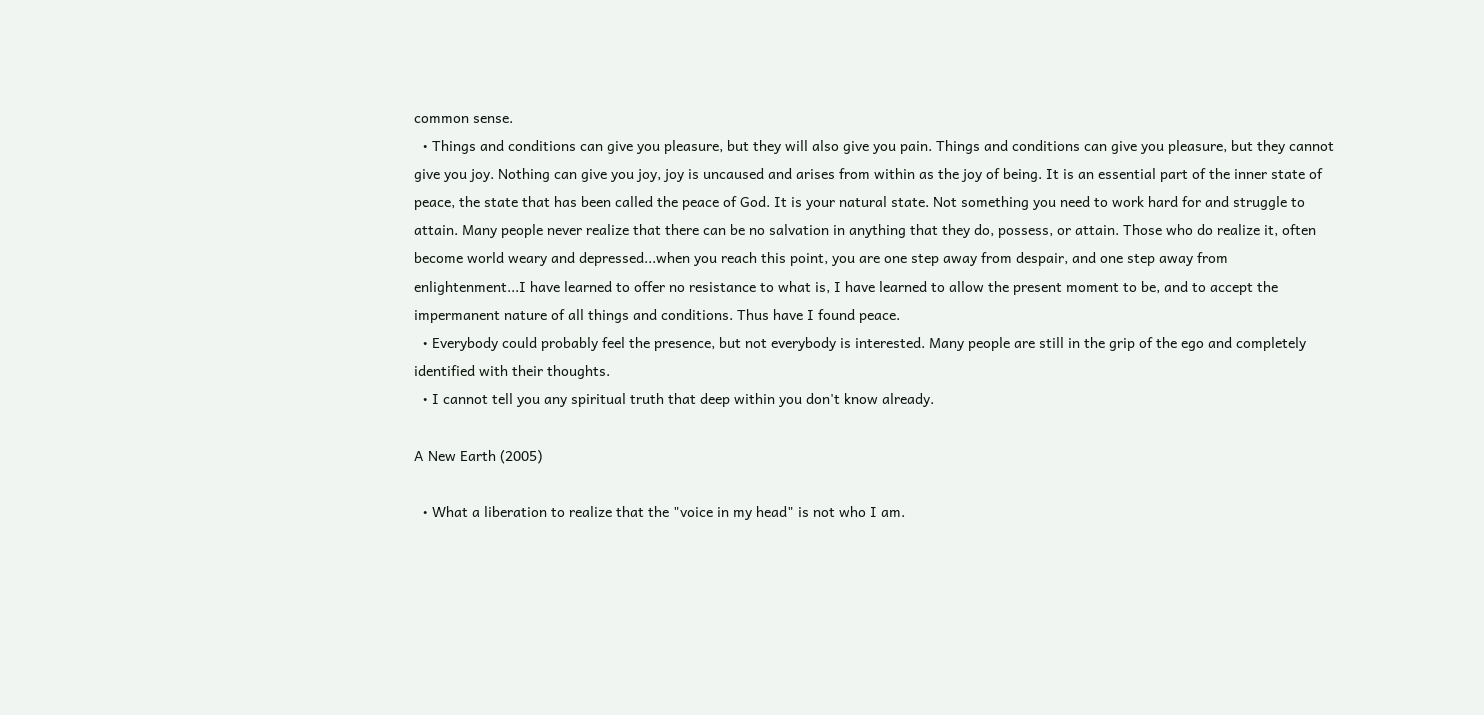common sense.
  • Things and conditions can give you pleasure, but they will also give you pain. Things and conditions can give you pleasure, but they cannot give you joy. Nothing can give you joy, joy is uncaused and arises from within as the joy of being. It is an essential part of the inner state of peace, the state that has been called the peace of God. It is your natural state. Not something you need to work hard for and struggle to attain. Many people never realize that there can be no salvation in anything that they do, possess, or attain. Those who do realize it, often become world weary and depressed...when you reach this point, you are one step away from despair, and one step away from enlightenment...I have learned to offer no resistance to what is, I have learned to allow the present moment to be, and to accept the impermanent nature of all things and conditions. Thus have I found peace.
  • Everybody could probably feel the presence, but not everybody is interested. Many people are still in the grip of the ego and completely identified with their thoughts.
  • I cannot tell you any spiritual truth that deep within you don't know already.

A New Earth (2005)

  • What a liberation to realize that the "voice in my head" is not who I am.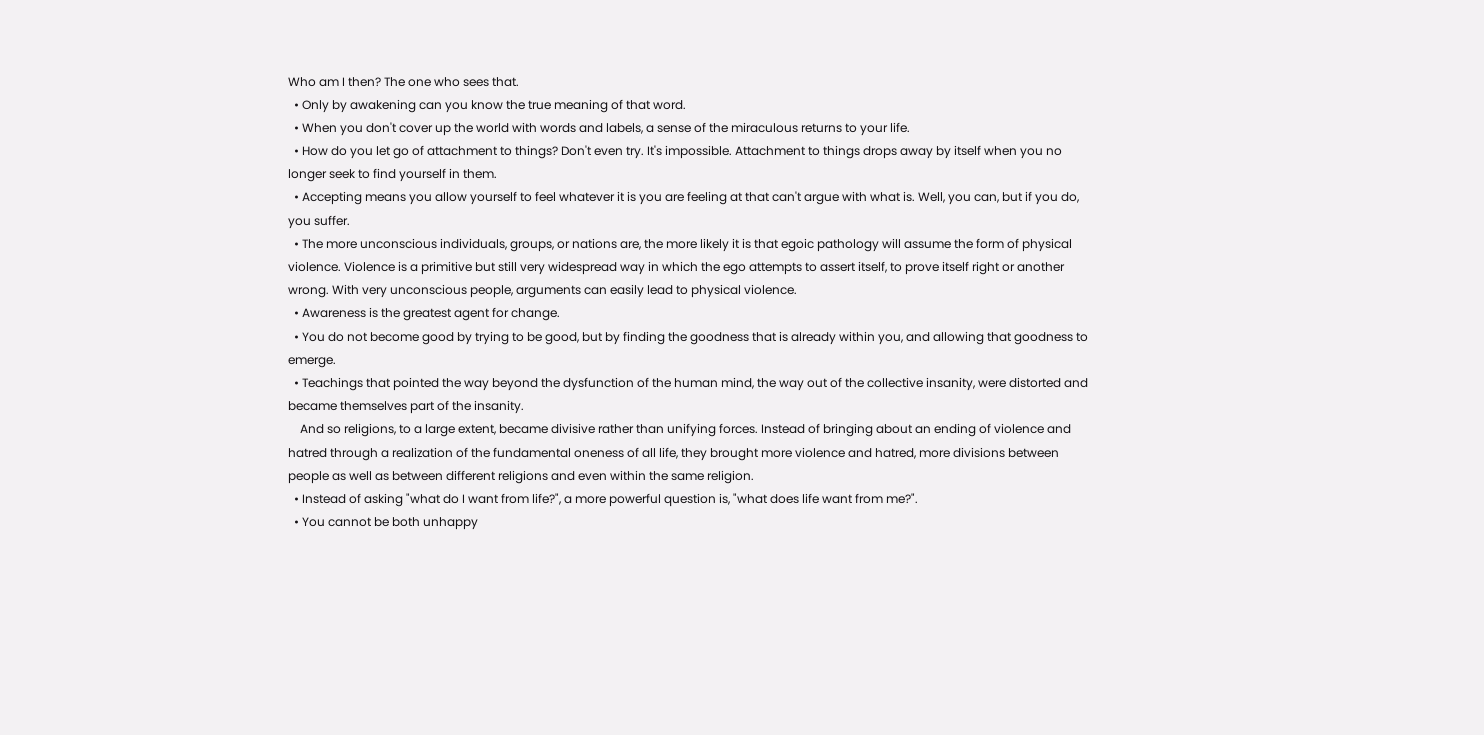Who am I then? The one who sees that.
  • Only by awakening can you know the true meaning of that word.
  • When you don't cover up the world with words and labels, a sense of the miraculous returns to your life.
  • How do you let go of attachment to things? Don't even try. It's impossible. Attachment to things drops away by itself when you no longer seek to find yourself in them.
  • Accepting means you allow yourself to feel whatever it is you are feeling at that can't argue with what is. Well, you can, but if you do, you suffer.
  • The more unconscious individuals, groups, or nations are, the more likely it is that egoic pathology will assume the form of physical violence. Violence is a primitive but still very widespread way in which the ego attempts to assert itself, to prove itself right or another wrong. With very unconscious people, arguments can easily lead to physical violence.
  • Awareness is the greatest agent for change.
  • You do not become good by trying to be good, but by finding the goodness that is already within you, and allowing that goodness to emerge.
  • Teachings that pointed the way beyond the dysfunction of the human mind, the way out of the collective insanity, were distorted and became themselves part of the insanity.
    And so religions, to a large extent, became divisive rather than unifying forces. Instead of bringing about an ending of violence and hatred through a realization of the fundamental oneness of all life, they brought more violence and hatred, more divisions between people as well as between different religions and even within the same religion.
  • Instead of asking "what do I want from life?", a more powerful question is, "what does life want from me?".
  • You cannot be both unhappy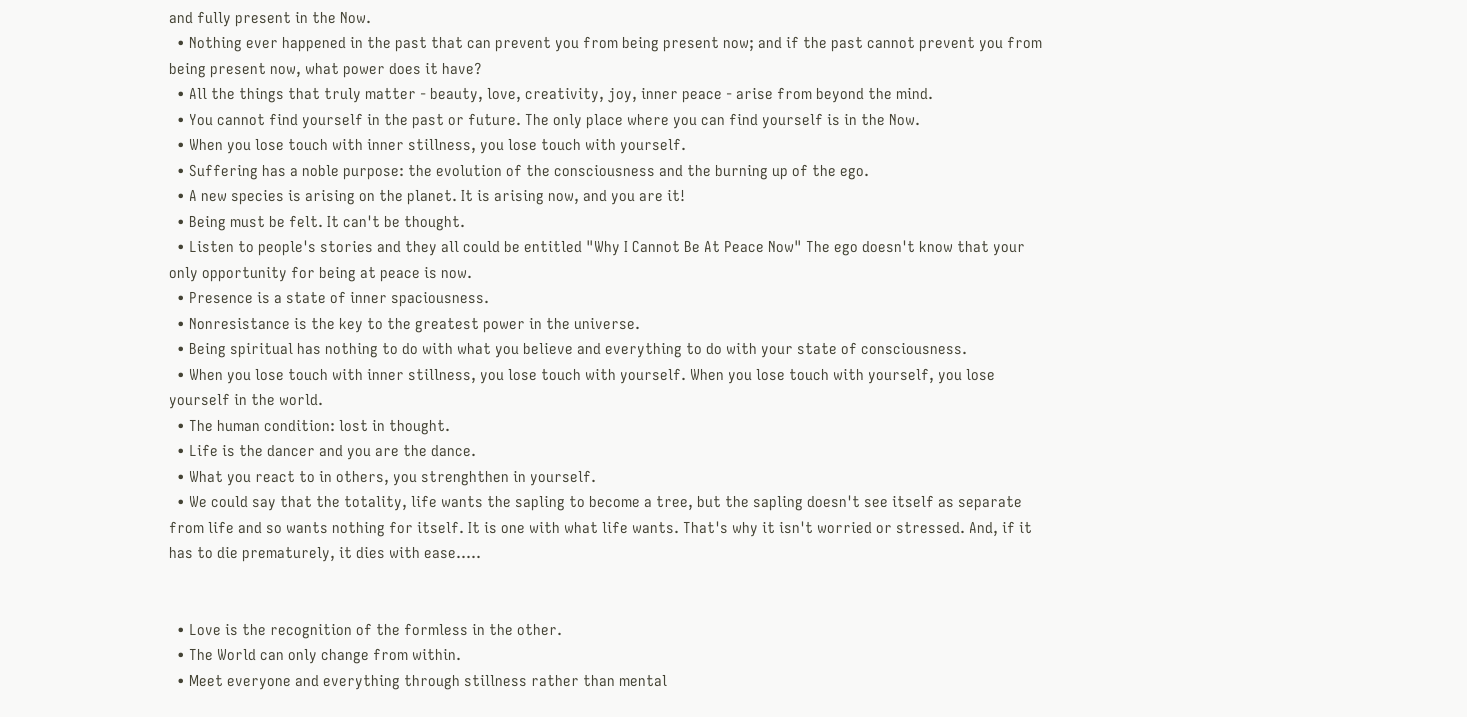and fully present in the Now.
  • Nothing ever happened in the past that can prevent you from being present now; and if the past cannot prevent you from being present now, what power does it have?
  • All the things that truly matter - beauty, love, creativity, joy, inner peace - arise from beyond the mind.
  • You cannot find yourself in the past or future. The only place where you can find yourself is in the Now.
  • When you lose touch with inner stillness, you lose touch with yourself.
  • Suffering has a noble purpose: the evolution of the consciousness and the burning up of the ego.
  • A new species is arising on the planet. It is arising now, and you are it!
  • Being must be felt. It can't be thought.
  • Listen to people's stories and they all could be entitled "Why I Cannot Be At Peace Now" The ego doesn't know that your only opportunity for being at peace is now.
  • Presence is a state of inner spaciousness.
  • Nonresistance is the key to the greatest power in the universe.
  • Being spiritual has nothing to do with what you believe and everything to do with your state of consciousness.
  • When you lose touch with inner stillness, you lose touch with yourself. When you lose touch with yourself, you lose yourself in the world.
  • The human condition: lost in thought.
  • Life is the dancer and you are the dance.
  • What you react to in others, you strenghthen in yourself.
  • We could say that the totality, life wants the sapling to become a tree, but the sapling doesn't see itself as separate from life and so wants nothing for itself. It is one with what life wants. That's why it isn't worried or stressed. And, if it has to die prematurely, it dies with ease.....


  • Love is the recognition of the formless in the other.
  • The World can only change from within.
  • Meet everyone and everything through stillness rather than mental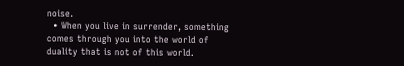noise.
  • When you live in surrender, something comes through you into the world of duality that is not of this world.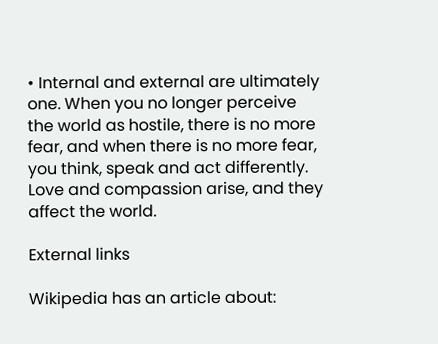• Internal and external are ultimately one. When you no longer perceive the world as hostile, there is no more fear, and when there is no more fear, you think, speak and act differently. Love and compassion arise, and they affect the world.

External links

Wikipedia has an article about: